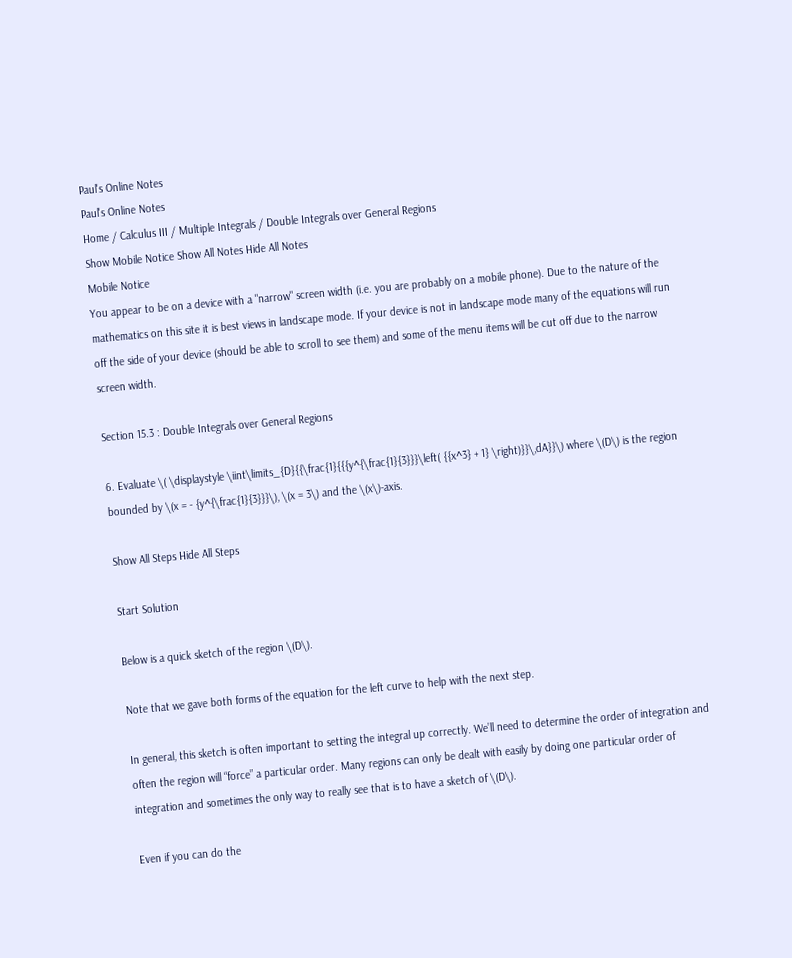Paul's Online Notes
Paul's Online Notes
Home / Calculus III / Multiple Integrals / Double Integrals over General Regions
Show Mobile Notice Show All Notes Hide All Notes
Mobile Notice
You appear to be on a device with a "narrow" screen width (i.e. you are probably on a mobile phone). Due to the nature of the mathematics on this site it is best views in landscape mode. If your device is not in landscape mode many of the equations will run off the side of your device (should be able to scroll to see them) and some of the menu items will be cut off due to the narrow screen width.

Section 15.3 : Double Integrals over General Regions

6. Evaluate \( \displaystyle \iint\limits_{D}{{\frac{1}{{{y^{\frac{1}{3}}}\left( {{x^3} + 1} \right)}}\,dA}}\) where \(D\) is the region bounded by \(x = - {y^{\frac{1}{3}}}\), \(x = 3\) and the \(x\)-axis.

Show All Steps Hide All Steps

Start Solution

Below is a quick sketch of the region \(D\).

Note that we gave both forms of the equation for the left curve to help with the next step.

In general, this sketch is often important to setting the integral up correctly. We’ll need to determine the order of integration and often the region will “force” a particular order. Many regions can only be dealt with easily by doing one particular order of integration and sometimes the only way to really see that is to have a sketch of \(D\).

Even if you can do the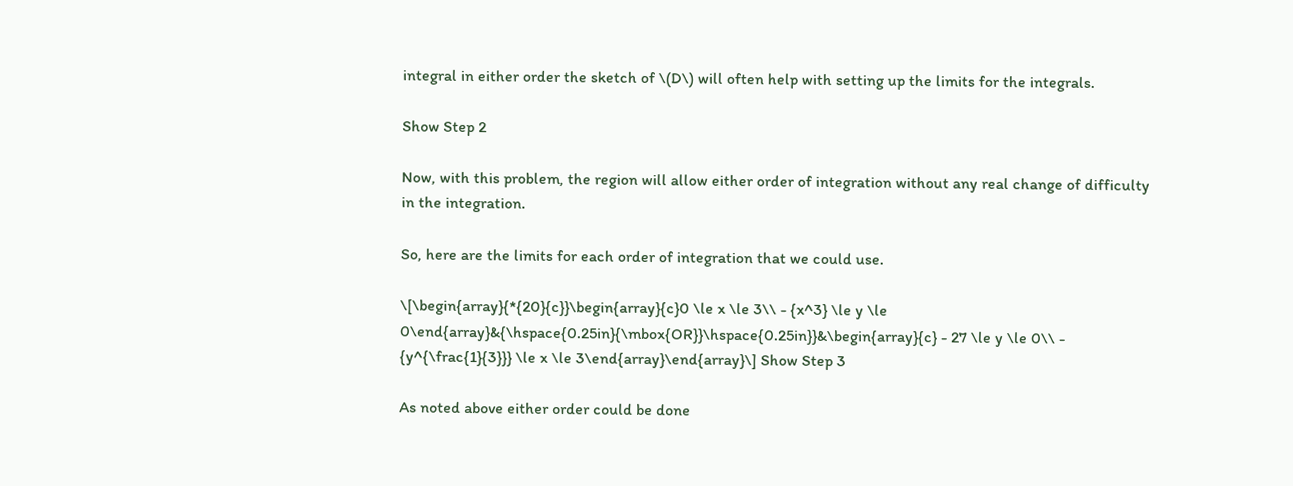integral in either order the sketch of \(D\) will often help with setting up the limits for the integrals.

Show Step 2

Now, with this problem, the region will allow either order of integration without any real change of difficulty in the integration.

So, here are the limits for each order of integration that we could use.

\[\begin{array}{*{20}{c}}\begin{array}{c}0 \le x \le 3\\ - {x^3} \le y \le 0\end{array}&{\hspace{0.25in}{\mbox{OR}}\hspace{0.25in}}&\begin{array}{c} - 27 \le y \le 0\\ - {y^{\frac{1}{3}}} \le x \le 3\end{array}\end{array}\] Show Step 3

As noted above either order could be done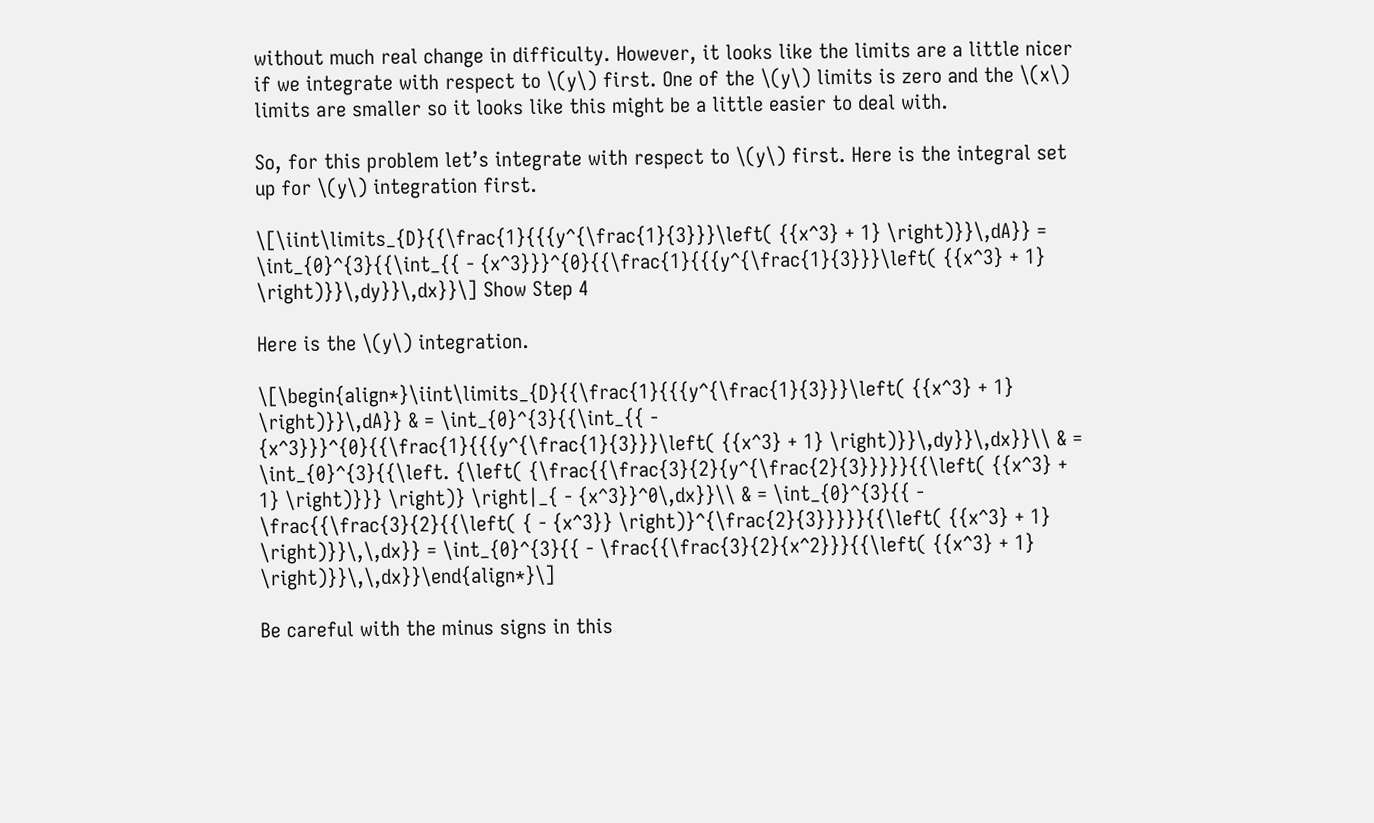without much real change in difficulty. However, it looks like the limits are a little nicer if we integrate with respect to \(y\) first. One of the \(y\) limits is zero and the \(x\) limits are smaller so it looks like this might be a little easier to deal with.

So, for this problem let’s integrate with respect to \(y\) first. Here is the integral set up for \(y\) integration first.

\[\iint\limits_{D}{{\frac{1}{{{y^{\frac{1}{3}}}\left( {{x^3} + 1} \right)}}\,dA}} = \int_{0}^{3}{{\int_{{ - {x^3}}}^{0}{{\frac{1}{{{y^{\frac{1}{3}}}\left( {{x^3} + 1} \right)}}\,dy}}\,dx}}\] Show Step 4

Here is the \(y\) integration.

\[\begin{align*}\iint\limits_{D}{{\frac{1}{{{y^{\frac{1}{3}}}\left( {{x^3} + 1} \right)}}\,dA}} & = \int_{0}^{3}{{\int_{{ - {x^3}}}^{0}{{\frac{1}{{{y^{\frac{1}{3}}}\left( {{x^3} + 1} \right)}}\,dy}}\,dx}}\\ & = \int_{0}^{3}{{\left. {\left( {\frac{{\frac{3}{2}{y^{\frac{2}{3}}}}}{{\left( {{x^3} + 1} \right)}}} \right)} \right|_{ - {x^3}}^0\,dx}}\\ & = \int_{0}^{3}{{ - \frac{{\frac{3}{2}{{\left( { - {x^3}} \right)}^{\frac{2}{3}}}}}{{\left( {{x^3} + 1} \right)}}\,\,dx}} = \int_{0}^{3}{{ - \frac{{\frac{3}{2}{x^2}}}{{\left( {{x^3} + 1} \right)}}\,\,dx}}\end{align*}\]

Be careful with the minus signs in this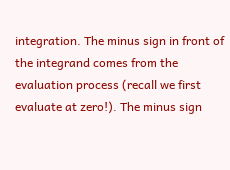integration. The minus sign in front of the integrand comes from the evaluation process (recall we first evaluate at zero!). The minus sign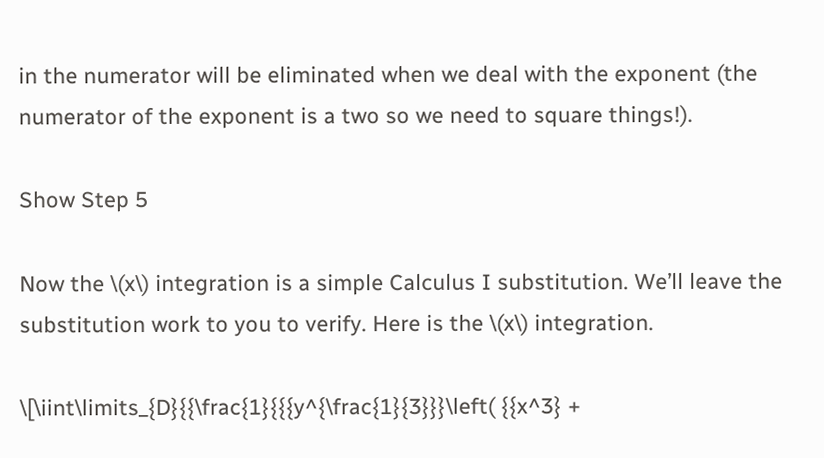in the numerator will be eliminated when we deal with the exponent (the numerator of the exponent is a two so we need to square things!).

Show Step 5

Now the \(x\) integration is a simple Calculus I substitution. We’ll leave the substitution work to you to verify. Here is the \(x\) integration.

\[\iint\limits_{D}{{\frac{1}{{{y^{\frac{1}{3}}}\left( {{x^3} +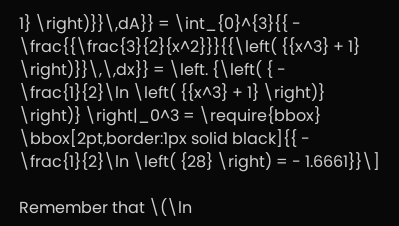1} \right)}}\,dA}} = \int_{0}^{3}{{ - \frac{{\frac{3}{2}{x^2}}}{{\left( {{x^3} + 1} \right)}}\,\,dx}} = \left. {\left( { - \frac{1}{2}\ln \left( {{x^3} + 1} \right)} \right)} \right|_0^3 = \require{bbox} \bbox[2pt,border:1px solid black]{{ - \frac{1}{2}\ln \left( {28} \right) = - 1.6661}}\]

Remember that \(\ln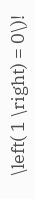\left( 1 \right) = 0\)!